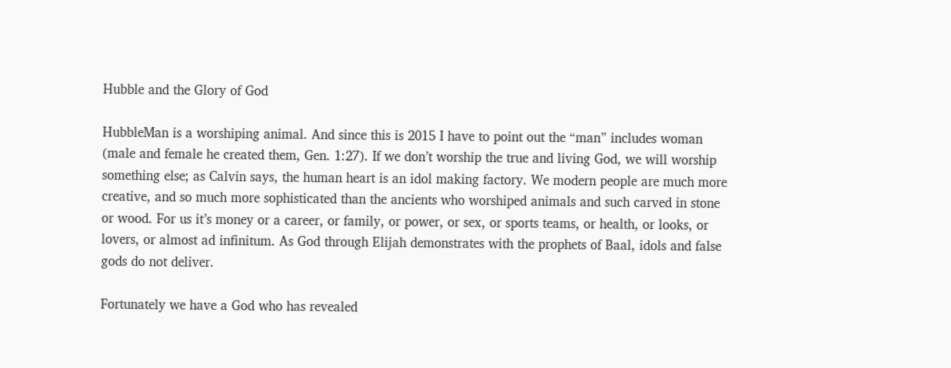Hubble and the Glory of God

HubbleMan is a worshiping animal. And since this is 2015 I have to point out the “man” includes woman (male and female he created them, Gen. 1:27). If we don’t worship the true and living God, we will worship something else; as Calvin says, the human heart is an idol making factory. We modern people are much more creative, and so much more sophisticated than the ancients who worshiped animals and such carved in stone or wood. For us it’s money or a career, or family, or power, or sex, or sports teams, or health, or looks, or lovers, or almost ad infinitum. As God through Elijah demonstrates with the prophets of Baal, idols and false gods do not deliver.

Fortunately we have a God who has revealed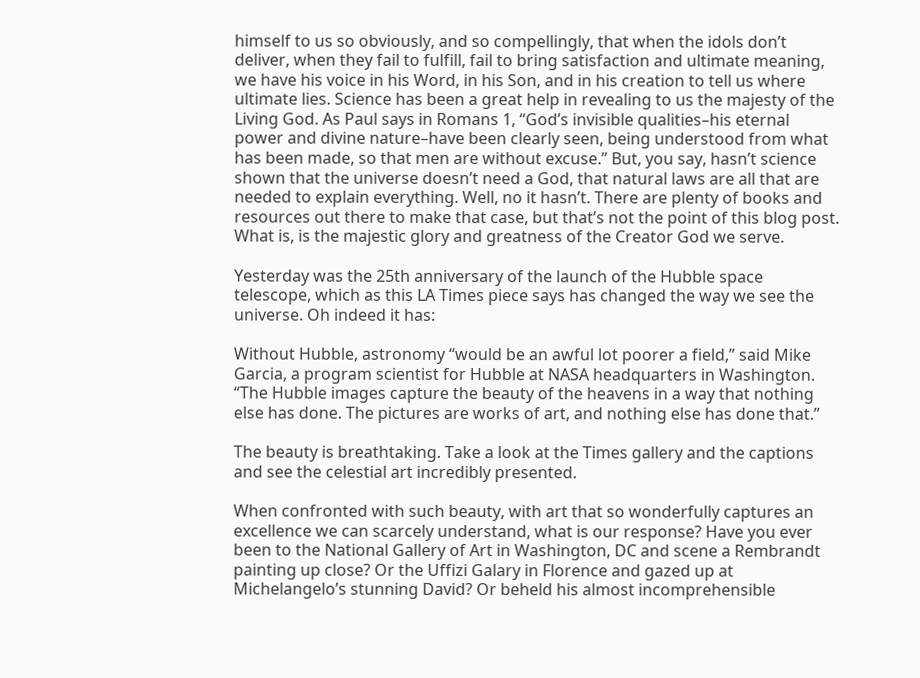himself to us so obviously, and so compellingly, that when the idols don’t deliver, when they fail to fulfill, fail to bring satisfaction and ultimate meaning, we have his voice in his Word, in his Son, and in his creation to tell us where ultimate lies. Science has been a great help in revealing to us the majesty of the Living God. As Paul says in Romans 1, “God’s invisible qualities–his eternal power and divine nature–have been clearly seen, being understood from what has been made, so that men are without excuse.” But, you say, hasn’t science shown that the universe doesn’t need a God, that natural laws are all that are needed to explain everything. Well, no it hasn’t. There are plenty of books and resources out there to make that case, but that’s not the point of this blog post. What is, is the majestic glory and greatness of the Creator God we serve.

Yesterday was the 25th anniversary of the launch of the Hubble space telescope, which as this LA Times piece says has changed the way we see the universe. Oh indeed it has:

Without Hubble, astronomy “would be an awful lot poorer a field,” said Mike Garcia, a program scientist for Hubble at NASA headquarters in Washington. “The Hubble images capture the beauty of the heavens in a way that nothing else has done. The pictures are works of art, and nothing else has done that.”

The beauty is breathtaking. Take a look at the Times gallery and the captions and see the celestial art incredibly presented.

When confronted with such beauty, with art that so wonderfully captures an excellence we can scarcely understand, what is our response? Have you ever been to the National Gallery of Art in Washington, DC and scene a Rembrandt painting up close? Or the Uffizi Galary in Florence and gazed up at Michelangelo’s stunning David? Or beheld his almost incomprehensible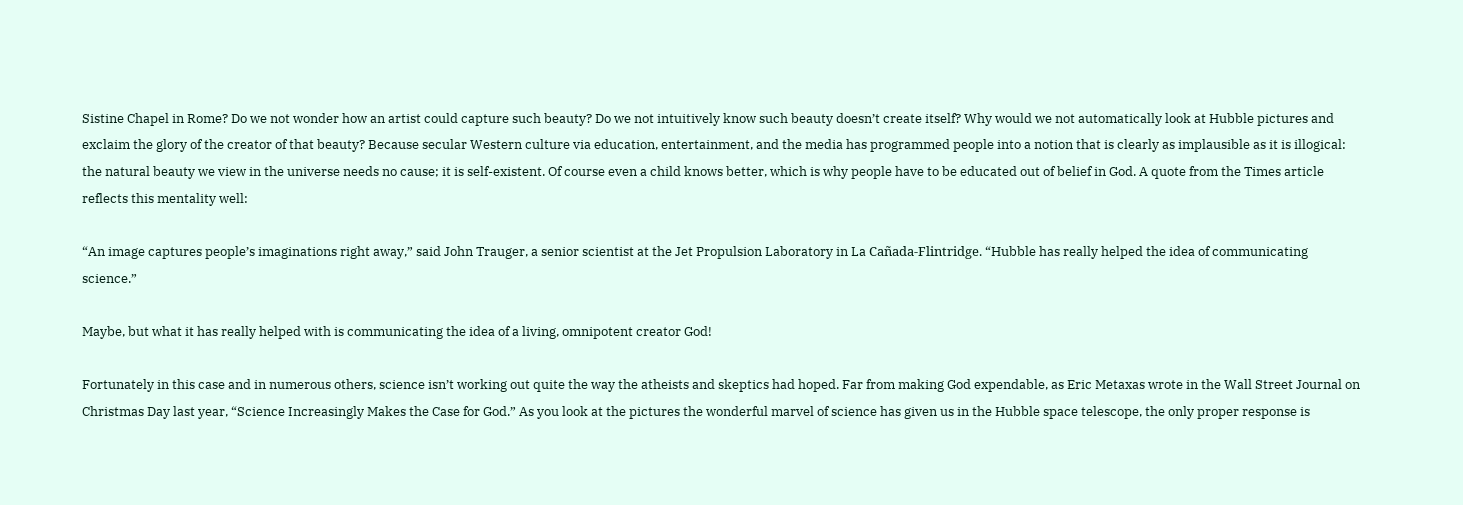Sistine Chapel in Rome? Do we not wonder how an artist could capture such beauty? Do we not intuitively know such beauty doesn’t create itself? Why would we not automatically look at Hubble pictures and exclaim the glory of the creator of that beauty? Because secular Western culture via education, entertainment, and the media has programmed people into a notion that is clearly as implausible as it is illogical: the natural beauty we view in the universe needs no cause; it is self-existent. Of course even a child knows better, which is why people have to be educated out of belief in God. A quote from the Times article reflects this mentality well:

“An image captures people’s imaginations right away,” said John Trauger, a senior scientist at the Jet Propulsion Laboratory in La Cañada-Flintridge. “Hubble has really helped the idea of communicating science.”

Maybe, but what it has really helped with is communicating the idea of a living, omnipotent creator God!

Fortunately in this case and in numerous others, science isn’t working out quite the way the atheists and skeptics had hoped. Far from making God expendable, as Eric Metaxas wrote in the Wall Street Journal on Christmas Day last year, “Science Increasingly Makes the Case for God.” As you look at the pictures the wonderful marvel of science has given us in the Hubble space telescope, the only proper response is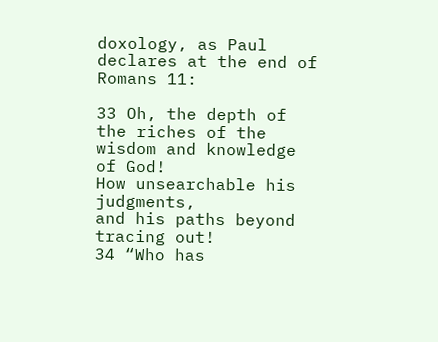doxology, as Paul declares at the end of Romans 11:

33 Oh, the depth of the riches of the wisdom and knowledge of God!
How unsearchable his judgments,
and his paths beyond tracing out!
34 “Who has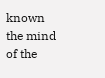known the mind of the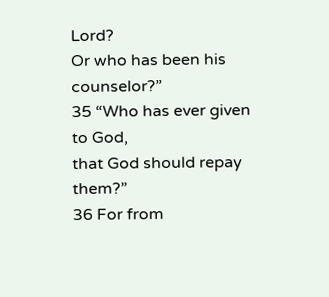Lord?
Or who has been his counselor?”
35 “Who has ever given to God,
that God should repay them?”
36 For from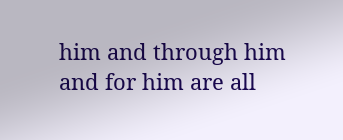him and through him and for him are all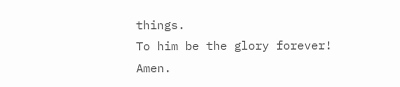things.
To him be the glory forever! Amen.